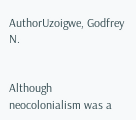AuthorUzoigwe, Godfrey N.


Although neocolonialism was a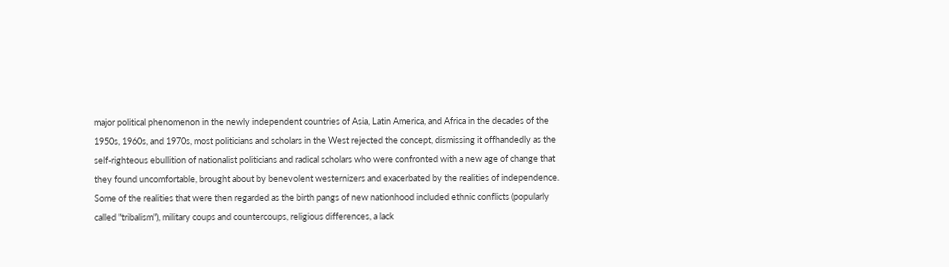major political phenomenon in the newly independent countries of Asia, Latin America, and Africa in the decades of the 1950s, 1960s, and 1970s, most politicians and scholars in the West rejected the concept, dismissing it offhandedly as the self-righteous ebullition of nationalist politicians and radical scholars who were confronted with a new age of change that they found uncomfortable, brought about by benevolent westernizers and exacerbated by the realities of independence. Some of the realities that were then regarded as the birth pangs of new nationhood included ethnic conflicts (popularly called "tribalism"), military coups and countercoups, religious differences, a lack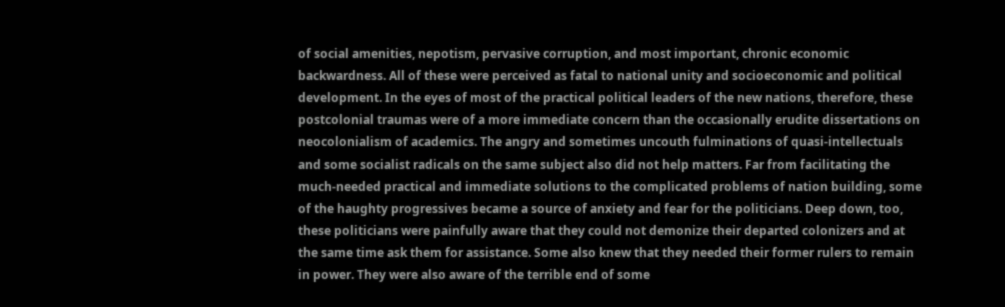of social amenities, nepotism, pervasive corruption, and most important, chronic economic backwardness. All of these were perceived as fatal to national unity and socioeconomic and political development. In the eyes of most of the practical political leaders of the new nations, therefore, these postcolonial traumas were of a more immediate concern than the occasionally erudite dissertations on neocolonialism of academics. The angry and sometimes uncouth fulminations of quasi-intellectuals and some socialist radicals on the same subject also did not help matters. Far from facilitating the much-needed practical and immediate solutions to the complicated problems of nation building, some of the haughty progressives became a source of anxiety and fear for the politicians. Deep down, too, these politicians were painfully aware that they could not demonize their departed colonizers and at the same time ask them for assistance. Some also knew that they needed their former rulers to remain in power. They were also aware of the terrible end of some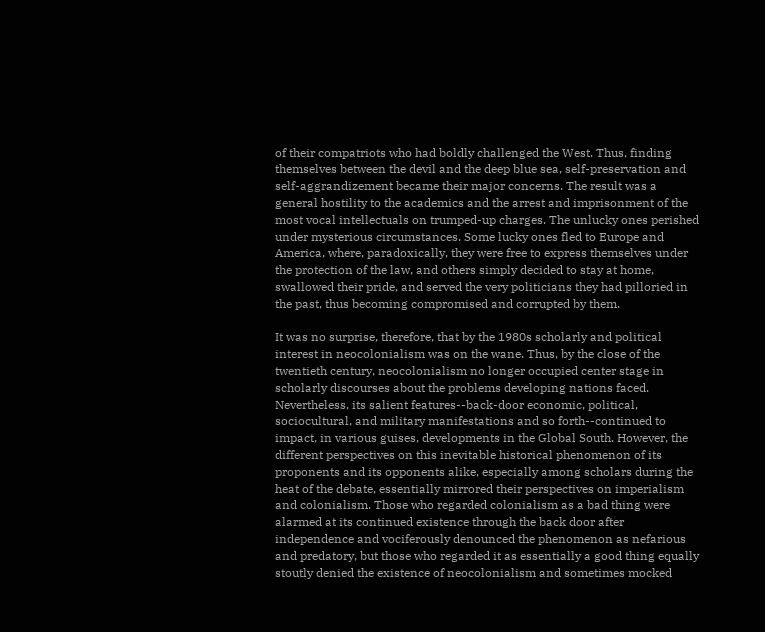of their compatriots who had boldly challenged the West. Thus, finding themselves between the devil and the deep blue sea, self-preservation and self-aggrandizement became their major concerns. The result was a general hostility to the academics and the arrest and imprisonment of the most vocal intellectuals on trumped-up charges. The unlucky ones perished under mysterious circumstances. Some lucky ones fled to Europe and America, where, paradoxically, they were free to express themselves under the protection of the law, and others simply decided to stay at home, swallowed their pride, and served the very politicians they had pilloried in the past, thus becoming compromised and corrupted by them.

It was no surprise, therefore, that by the 1980s scholarly and political interest in neocolonialism was on the wane. Thus, by the close of the twentieth century, neocolonialism no longer occupied center stage in scholarly discourses about the problems developing nations faced. Nevertheless, its salient features--back-door economic, political, sociocultural, and military manifestations and so forth--continued to impact, in various guises, developments in the Global South. However, the different perspectives on this inevitable historical phenomenon of its proponents and its opponents alike, especially among scholars during the heat of the debate, essentially mirrored their perspectives on imperialism and colonialism. Those who regarded colonialism as a bad thing were alarmed at its continued existence through the back door after independence and vociferously denounced the phenomenon as nefarious and predatory, but those who regarded it as essentially a good thing equally stoutly denied the existence of neocolonialism and sometimes mocked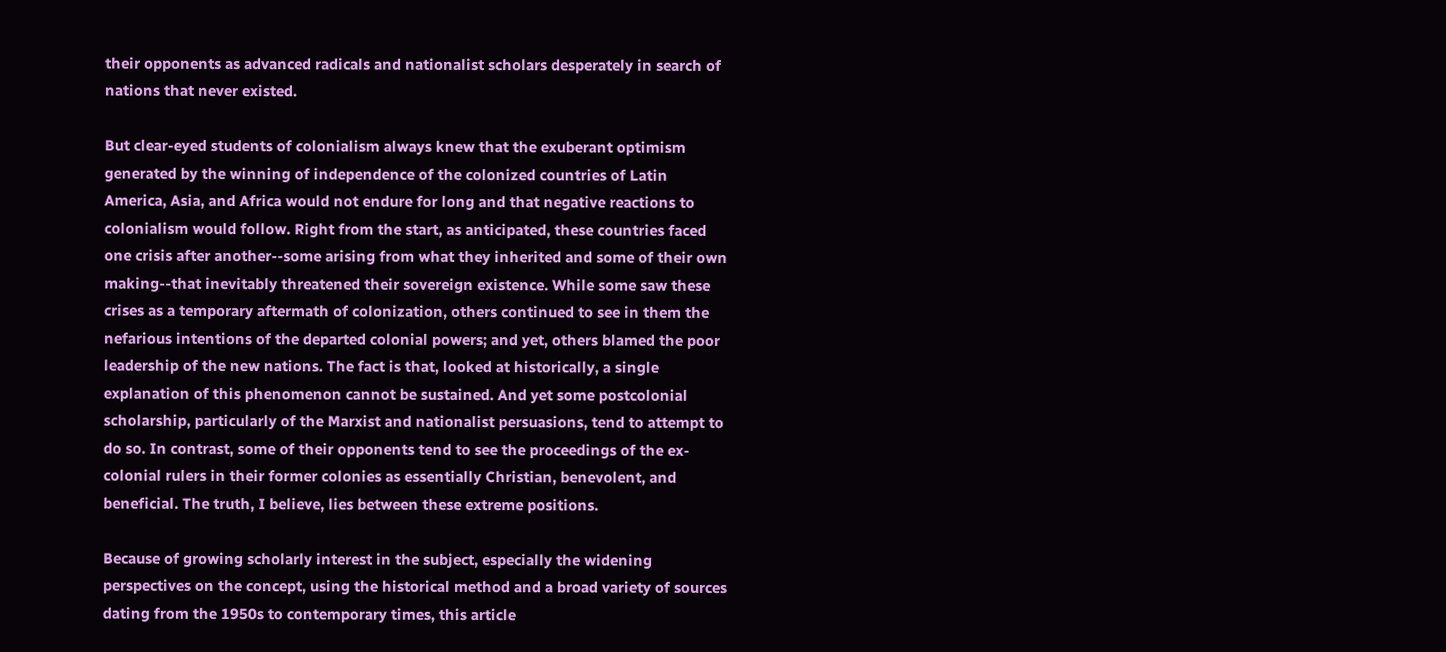their opponents as advanced radicals and nationalist scholars desperately in search of nations that never existed.

But clear-eyed students of colonialism always knew that the exuberant optimism generated by the winning of independence of the colonized countries of Latin America, Asia, and Africa would not endure for long and that negative reactions to colonialism would follow. Right from the start, as anticipated, these countries faced one crisis after another--some arising from what they inherited and some of their own making--that inevitably threatened their sovereign existence. While some saw these crises as a temporary aftermath of colonization, others continued to see in them the nefarious intentions of the departed colonial powers; and yet, others blamed the poor leadership of the new nations. The fact is that, looked at historically, a single explanation of this phenomenon cannot be sustained. And yet some postcolonial scholarship, particularly of the Marxist and nationalist persuasions, tend to attempt to do so. In contrast, some of their opponents tend to see the proceedings of the ex-colonial rulers in their former colonies as essentially Christian, benevolent, and beneficial. The truth, I believe, lies between these extreme positions.

Because of growing scholarly interest in the subject, especially the widening perspectives on the concept, using the historical method and a broad variety of sources dating from the 1950s to contemporary times, this article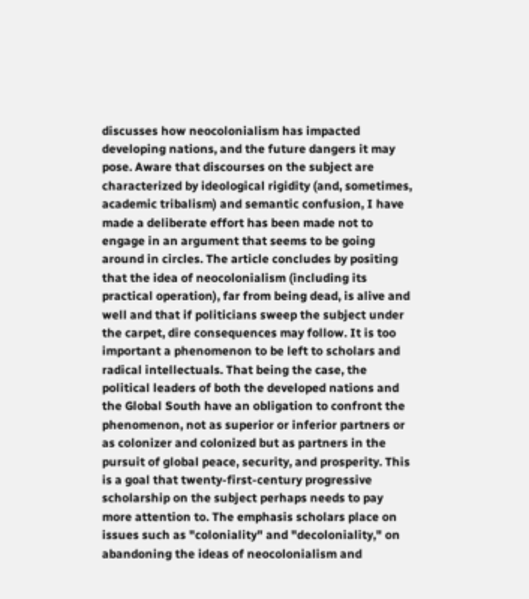discusses how neocolonialism has impacted developing nations, and the future dangers it may pose. Aware that discourses on the subject are characterized by ideological rigidity (and, sometimes, academic tribalism) and semantic confusion, I have made a deliberate effort has been made not to engage in an argument that seems to be going around in circles. The article concludes by positing that the idea of neocolonialism (including its practical operation), far from being dead, is alive and well and that if politicians sweep the subject under the carpet, dire consequences may follow. It is too important a phenomenon to be left to scholars and radical intellectuals. That being the case, the political leaders of both the developed nations and the Global South have an obligation to confront the phenomenon, not as superior or inferior partners or as colonizer and colonized but as partners in the pursuit of global peace, security, and prosperity. This is a goal that twenty-first-century progressive scholarship on the subject perhaps needs to pay more attention to. The emphasis scholars place on issues such as "coloniality" and "decoloniality," on abandoning the ideas of neocolonialism and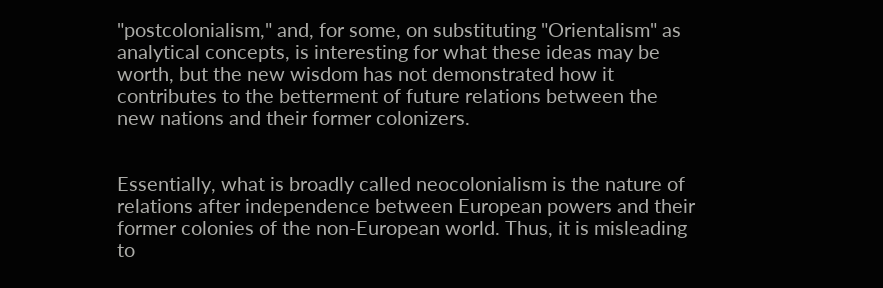"postcolonialism," and, for some, on substituting "Orientalism" as analytical concepts, is interesting for what these ideas may be worth, but the new wisdom has not demonstrated how it contributes to the betterment of future relations between the new nations and their former colonizers.


Essentially, what is broadly called neocolonialism is the nature of relations after independence between European powers and their former colonies of the non-European world. Thus, it is misleading to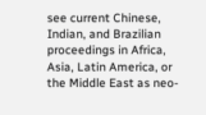see current Chinese, Indian, and Brazilian proceedings in Africa, Asia, Latin America, or the Middle East as neo-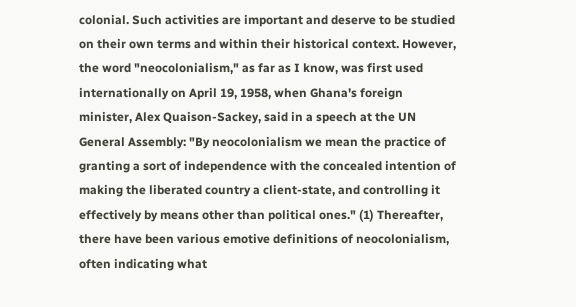colonial. Such activities are important and deserve to be studied on their own terms and within their historical context. However, the word "neocolonialism," as far as I know, was first used internationally on April 19, 1958, when Ghana's foreign minister, Alex Quaison-Sackey, said in a speech at the UN General Assembly: "By neocolonialism we mean the practice of granting a sort of independence with the concealed intention of making the liberated country a client-state, and controlling it effectively by means other than political ones." (1) Thereafter, there have been various emotive definitions of neocolonialism, often indicating what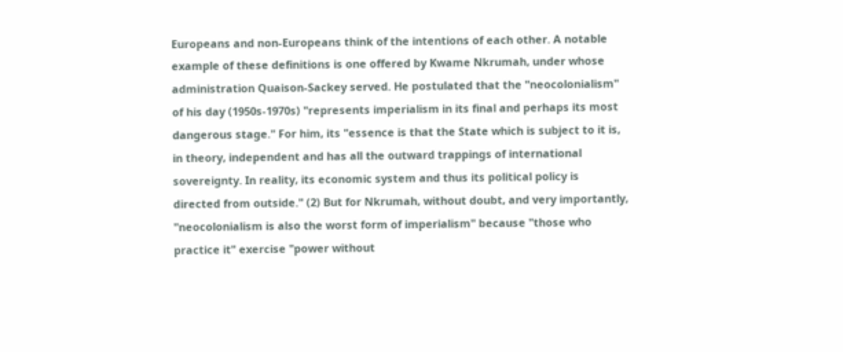Europeans and non-Europeans think of the intentions of each other. A notable example of these definitions is one offered by Kwame Nkrumah, under whose administration Quaison-Sackey served. He postulated that the "neocolonialism" of his day (1950s-1970s) "represents imperialism in its final and perhaps its most dangerous stage." For him, its "essence is that the State which is subject to it is, in theory, independent and has all the outward trappings of international sovereignty. In reality, its economic system and thus its political policy is directed from outside." (2) But for Nkrumah, without doubt, and very importantly, "neocolonialism is also the worst form of imperialism" because "those who practice it" exercise "power without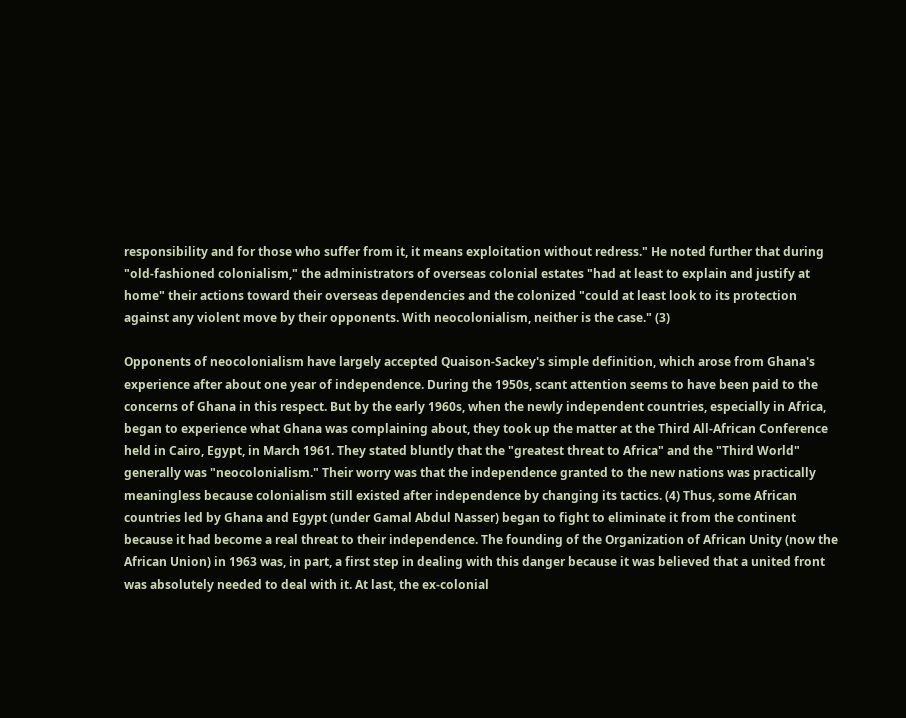responsibility and for those who suffer from it, it means exploitation without redress." He noted further that during "old-fashioned colonialism," the administrators of overseas colonial estates "had at least to explain and justify at home" their actions toward their overseas dependencies and the colonized "could at least look to its protection against any violent move by their opponents. With neocolonialism, neither is the case." (3)

Opponents of neocolonialism have largely accepted Quaison-Sackey's simple definition, which arose from Ghana's experience after about one year of independence. During the 1950s, scant attention seems to have been paid to the concerns of Ghana in this respect. But by the early 1960s, when the newly independent countries, especially in Africa, began to experience what Ghana was complaining about, they took up the matter at the Third All-African Conference held in Cairo, Egypt, in March 1961. They stated bluntly that the "greatest threat to Africa" and the "Third World" generally was "neocolonialism." Their worry was that the independence granted to the new nations was practically meaningless because colonialism still existed after independence by changing its tactics. (4) Thus, some African countries led by Ghana and Egypt (under Gamal Abdul Nasser) began to fight to eliminate it from the continent because it had become a real threat to their independence. The founding of the Organization of African Unity (now the African Union) in 1963 was, in part, a first step in dealing with this danger because it was believed that a united front was absolutely needed to deal with it. At last, the ex-colonial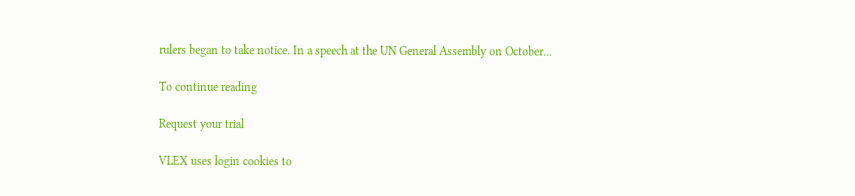rulers began to take notice. In a speech at the UN General Assembly on October...

To continue reading

Request your trial

VLEX uses login cookies to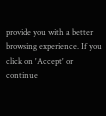provide you with a better browsing experience. If you click on 'Accept' or continue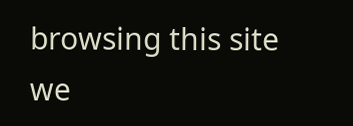browsing this site we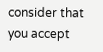consider that you accept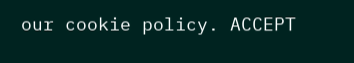our cookie policy. ACCEPT